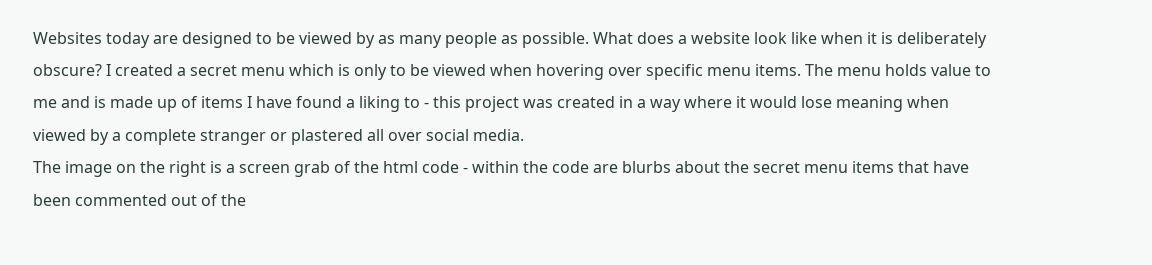Websites today are designed to be viewed by as many people as possible. What does a website look like when it is deliberately obscure? I created a secret menu which is only to be viewed when hovering over specific menu items. The menu holds value to me and is made up of items I have found a liking to - this project was created in a way where it would lose meaning when viewed by a complete stranger or plastered all over social media.
The image on the right is a screen grab of the html code - within the code are blurbs about the secret menu items that have been commented out of the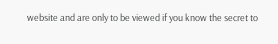website and are only to be viewed if you know the secret to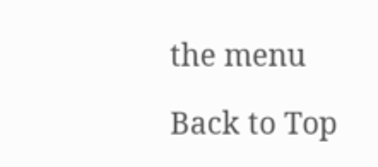the menu

Back to Top